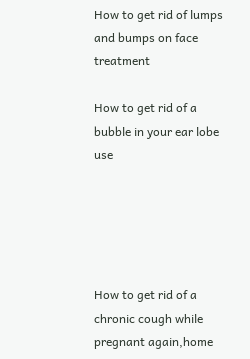How to get rid of lumps and bumps on face treatment

How to get rid of a bubble in your ear lobe use





How to get rid of a chronic cough while pregnant again,home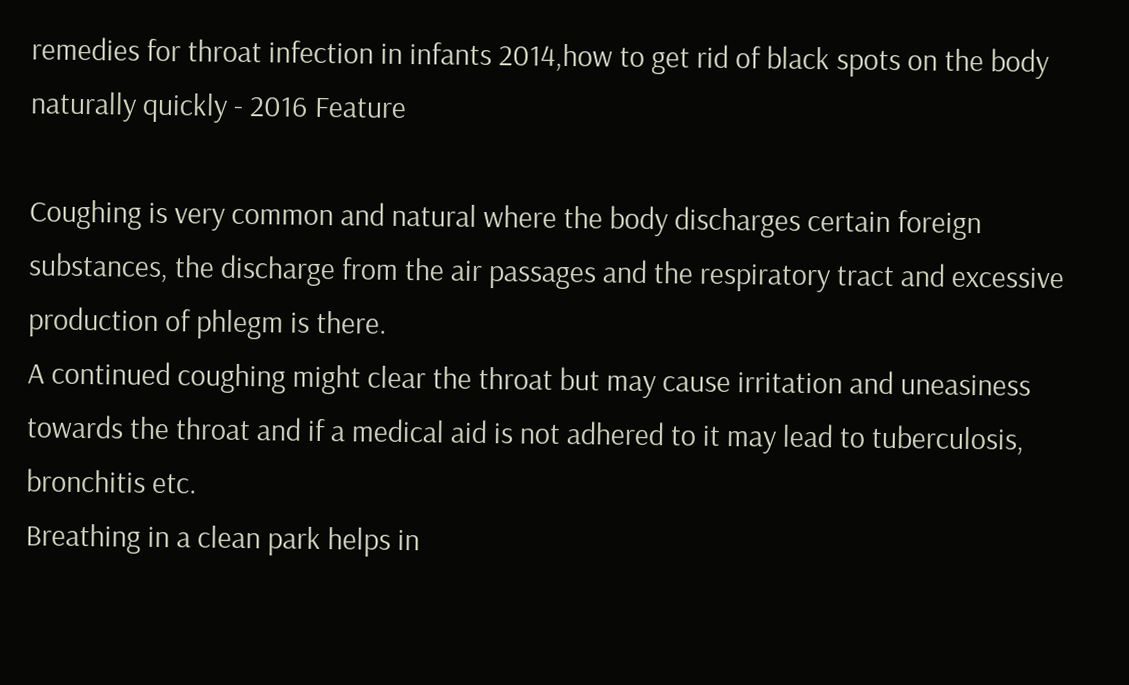remedies for throat infection in infants 2014,how to get rid of black spots on the body naturally quickly - 2016 Feature

Coughing is very common and natural where the body discharges certain foreign substances, the discharge from the air passages and the respiratory tract and excessive production of phlegm is there.
A continued coughing might clear the throat but may cause irritation and uneasiness towards the throat and if a medical aid is not adhered to it may lead to tuberculosis, bronchitis etc.
Breathing in a clean park helps in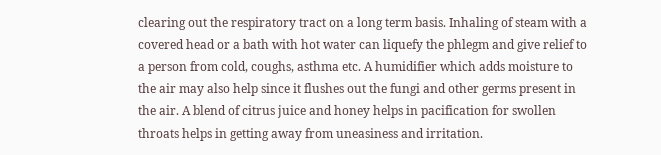clearing out the respiratory tract on a long term basis. Inhaling of steam with a covered head or a bath with hot water can liquefy the phlegm and give relief to a person from cold, coughs, asthma etc. A humidifier which adds moisture to the air may also help since it flushes out the fungi and other germs present in the air. A blend of citrus juice and honey helps in pacification for swollen throats helps in getting away from uneasiness and irritation.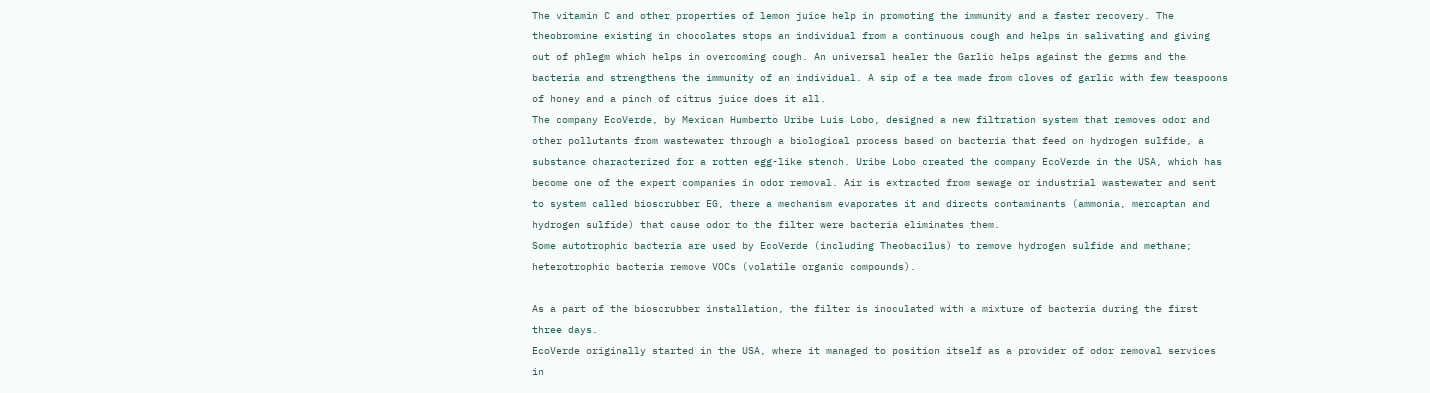The vitamin C and other properties of lemon juice help in promoting the immunity and a faster recovery. The theobromine existing in chocolates stops an individual from a continuous cough and helps in salivating and giving out of phlegm which helps in overcoming cough. An universal healer the Garlic helps against the germs and the bacteria and strengthens the immunity of an individual. A sip of a tea made from cloves of garlic with few teaspoons of honey and a pinch of citrus juice does it all.
The company EcoVerde, by Mexican Humberto Uribe Luis Lobo, designed a new filtration system that removes odor and other pollutants from wastewater through a biological process based on bacteria that feed on hydrogen sulfide, a substance characterized for a rotten egg-like stench. Uribe Lobo created the company EcoVerde in the USA, which has become one of the expert companies in odor removal. Air is extracted from sewage or industrial wastewater and sent to system called bioscrubber EG, there a mechanism evaporates it and directs contaminants (ammonia, mercaptan and hydrogen sulfide) that cause odor to the filter were bacteria eliminates them.
Some autotrophic bacteria are used by EcoVerde (including Theobacilus) to remove hydrogen sulfide and methane; heterotrophic bacteria remove VOCs (volatile organic compounds).

As a part of the bioscrubber installation, the filter is inoculated with a mixture of bacteria during the first three days.
EcoVerde originally started in the USA, where it managed to position itself as a provider of odor removal services in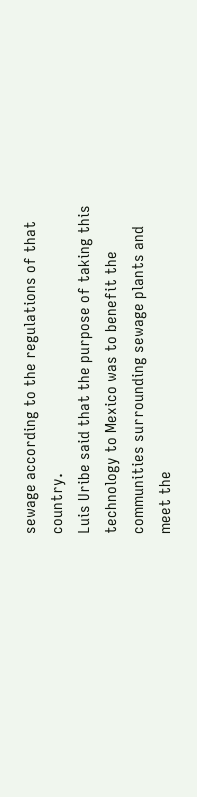sewage according to the regulations of that country.
Luis Uribe said that the purpose of taking this technology to Mexico was to benefit the communities surrounding sewage plants and meet the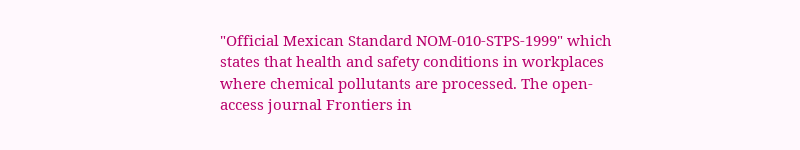"Official Mexican Standard NOM-010-STPS-1999" which states that health and safety conditions in workplaces where chemical pollutants are processed. The open-access journal Frontiers in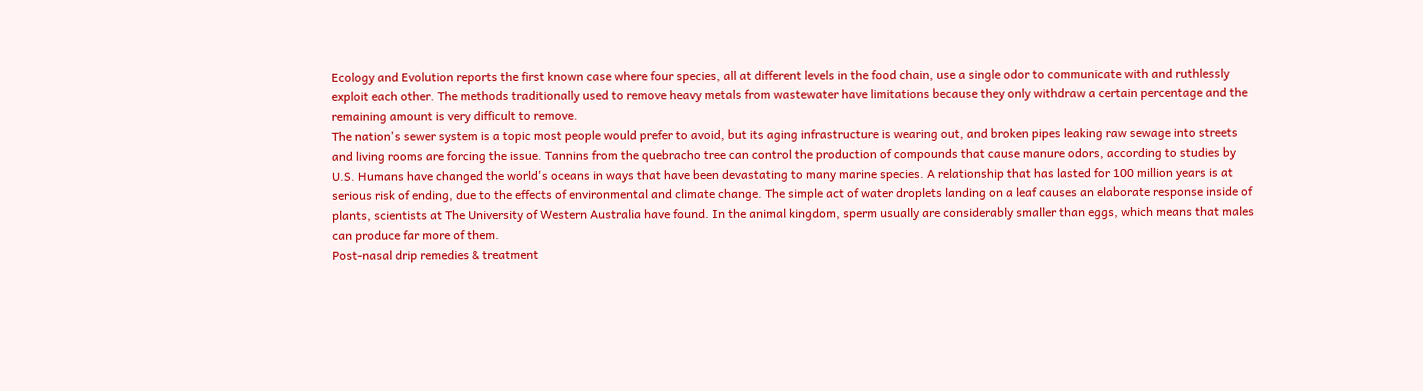Ecology and Evolution reports the first known case where four species, all at different levels in the food chain, use a single odor to communicate with and ruthlessly exploit each other. The methods traditionally used to remove heavy metals from wastewater have limitations because they only withdraw a certain percentage and the remaining amount is very difficult to remove.
The nation's sewer system is a topic most people would prefer to avoid, but its aging infrastructure is wearing out, and broken pipes leaking raw sewage into streets and living rooms are forcing the issue. Tannins from the quebracho tree can control the production of compounds that cause manure odors, according to studies by U.S. Humans have changed the world's oceans in ways that have been devastating to many marine species. A relationship that has lasted for 100 million years is at serious risk of ending, due to the effects of environmental and climate change. The simple act of water droplets landing on a leaf causes an elaborate response inside of plants, scientists at The University of Western Australia have found. In the animal kingdom, sperm usually are considerably smaller than eggs, which means that males can produce far more of them.
Post-nasal drip remedies & treatment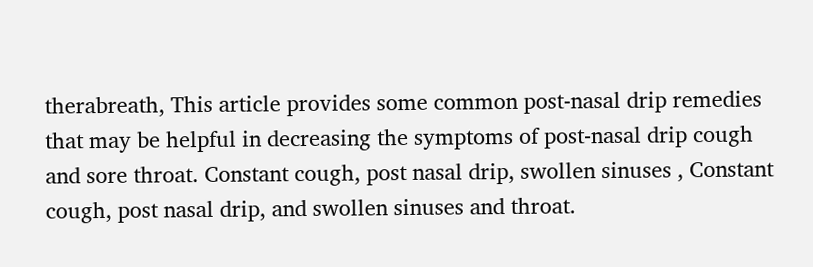therabreath, This article provides some common post-nasal drip remedies that may be helpful in decreasing the symptoms of post-nasal drip cough and sore throat. Constant cough, post nasal drip, swollen sinuses , Constant cough, post nasal drip, and swollen sinuses and throat.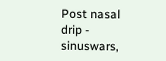Post nasal drip - sinuswars,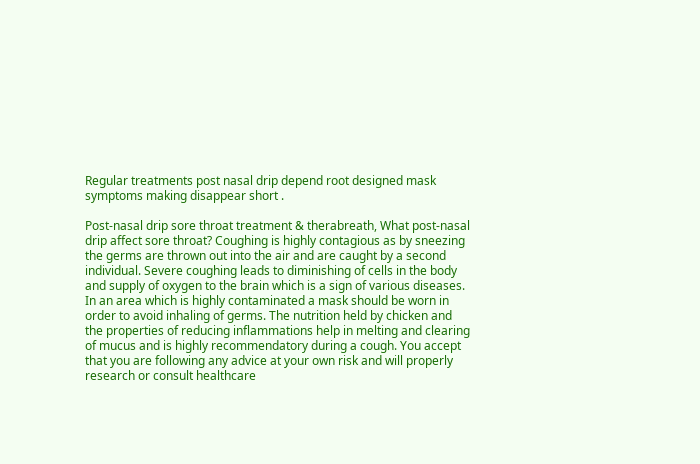Regular treatments post nasal drip depend root designed mask symptoms making disappear short .

Post-nasal drip sore throat treatment & therabreath, What post-nasal drip affect sore throat? Coughing is highly contagious as by sneezing the germs are thrown out into the air and are caught by a second individual. Severe coughing leads to diminishing of cells in the body and supply of oxygen to the brain which is a sign of various diseases.
In an area which is highly contaminated a mask should be worn in order to avoid inhaling of germs. The nutrition held by chicken and the properties of reducing inflammations help in melting and clearing of mucus and is highly recommendatory during a cough. You accept that you are following any advice at your own risk and will properly research or consult healthcare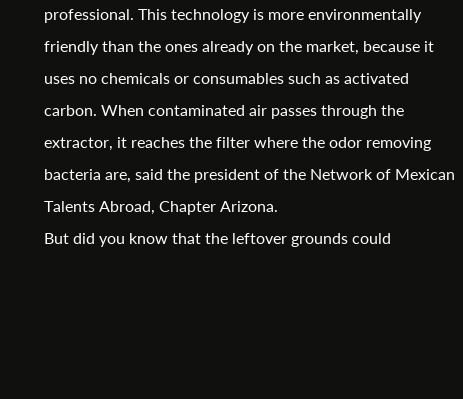professional. This technology is more environmentally friendly than the ones already on the market, because it uses no chemicals or consumables such as activated carbon. When contaminated air passes through the extractor, it reaches the filter where the odor removing bacteria are, said the president of the Network of Mexican Talents Abroad, Chapter Arizona.
But did you know that the leftover grounds could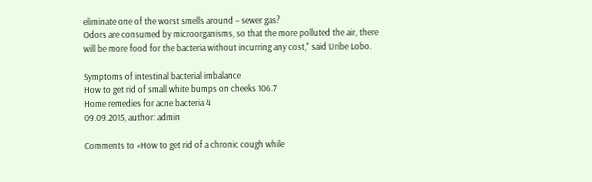eliminate one of the worst smells around – sewer gas?
Odors are consumed by microorganisms, so that the more polluted the air, there will be more food for the bacteria without incurring any cost," said Uribe Lobo.

Symptoms of intestinal bacterial imbalance
How to get rid of small white bumps on cheeks 106.7
Home remedies for acne bacteria 4
09.09.2015, author: admin

Comments to «How to get rid of a chronic cough while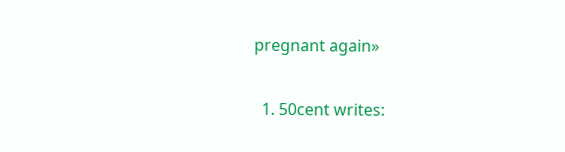pregnant again»

  1. 50cent writes: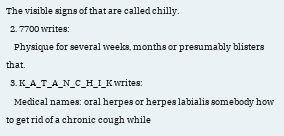The visible signs of that are called chilly.
  2. 7700 writes:
    Physique for several weeks, months or presumably blisters that.
  3. K_A_T_A_N_C_H_I_K writes:
    Medical names: oral herpes or herpes labialis somebody how to get rid of a chronic cough while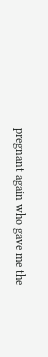pregnant again who gave me the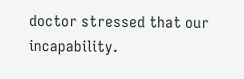doctor stressed that our incapability.